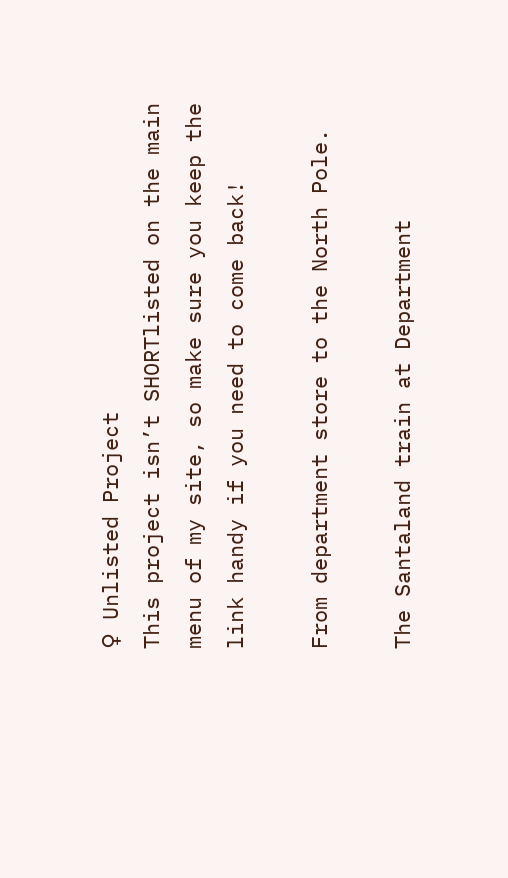♀ Unlisted Project
This project isn’t SHORTlisted on the main menu of my site, so make sure you keep the link handy if you need to come back!

From department store to the North Pole.

The Santaland train at Department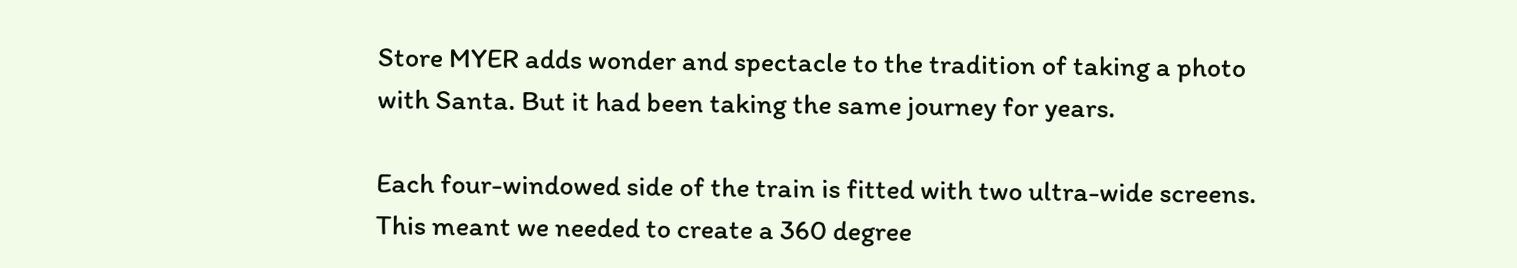Store MYER adds wonder and spectacle to the tradition of taking a photo with Santa. But it had been taking the same journey for years.

Each four-windowed side of the train is fitted with two ultra-wide screens. This meant we needed to create a 360 degree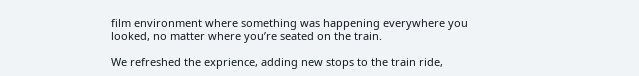film environment where something was happening everywhere you looked, no matter where you’re seated on the train.

We refreshed the exprience, adding new stops to the train ride,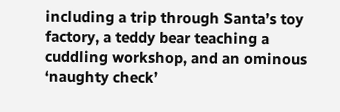including a trip through Santa’s toy factory, a teddy bear teaching a cuddling workshop, and an ominous ‘naughty check’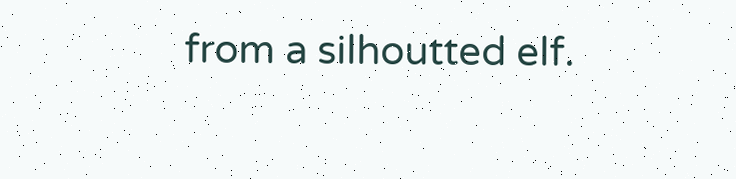from a silhoutted elf.